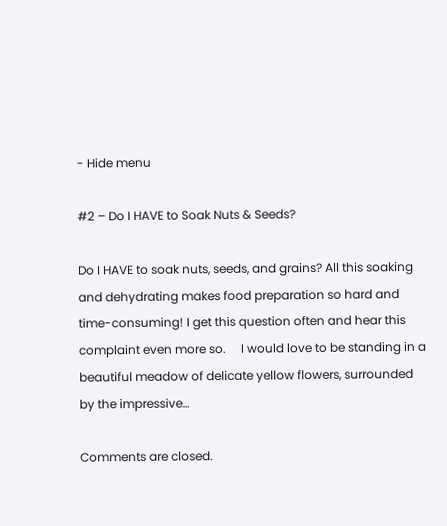- Hide menu

#2 – Do I HAVE to Soak Nuts & Seeds?

Do I HAVE to soak nuts, seeds, and grains? All this soaking and dehydrating makes food preparation so hard and time-consuming! I get this question often and hear this complaint even more so.     I would love to be standing in a beautiful meadow of delicate yellow flowers, surrounded by the impressive…

Comments are closed.